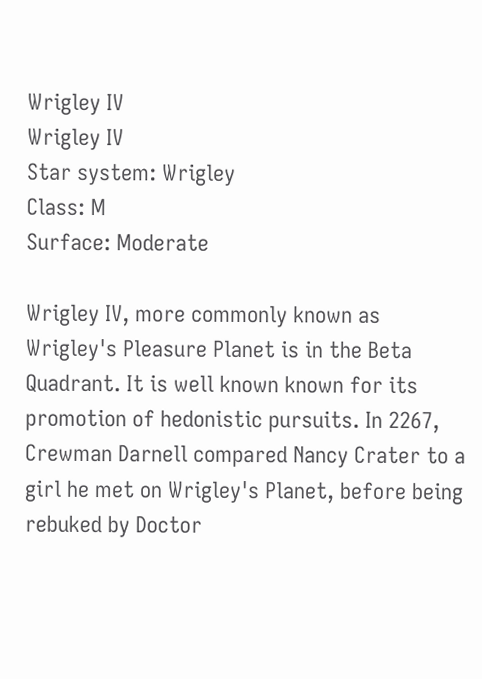Wrigley IV
Wrigley IV
Star system: Wrigley
Class: M
Surface: Moderate

Wrigley IV, more commonly known as Wrigley's Pleasure Planet is in the Beta Quadrant. It is well known known for its promotion of hedonistic pursuits. In 2267, Crewman Darnell compared Nancy Crater to a girl he met on Wrigley's Planet, before being rebuked by Doctor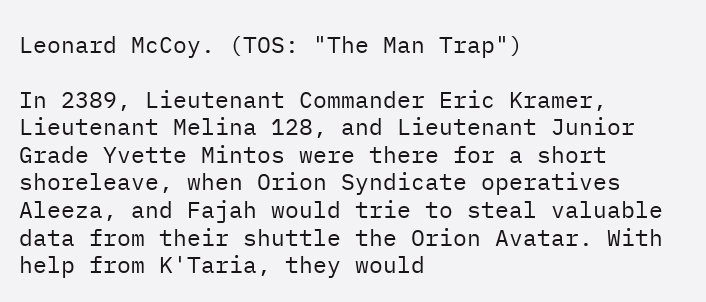Leonard McCoy. (TOS: "The Man Trap")

In 2389, Lieutenant Commander Eric Kramer, Lieutenant Melina 128, and Lieutenant Junior Grade Yvette Mintos were there for a short shoreleave, when Orion Syndicate operatives Aleeza, and Fajah would trie to steal valuable data from their shuttle the Orion Avatar. With help from K'Taria, they would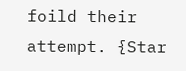foild their attempt. {Star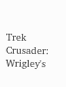Trek Crusader: Wrigley's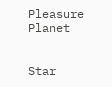Pleasure Planet


Star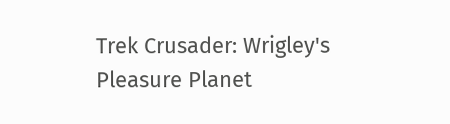Trek Crusader: Wrigley's Pleasure Planet